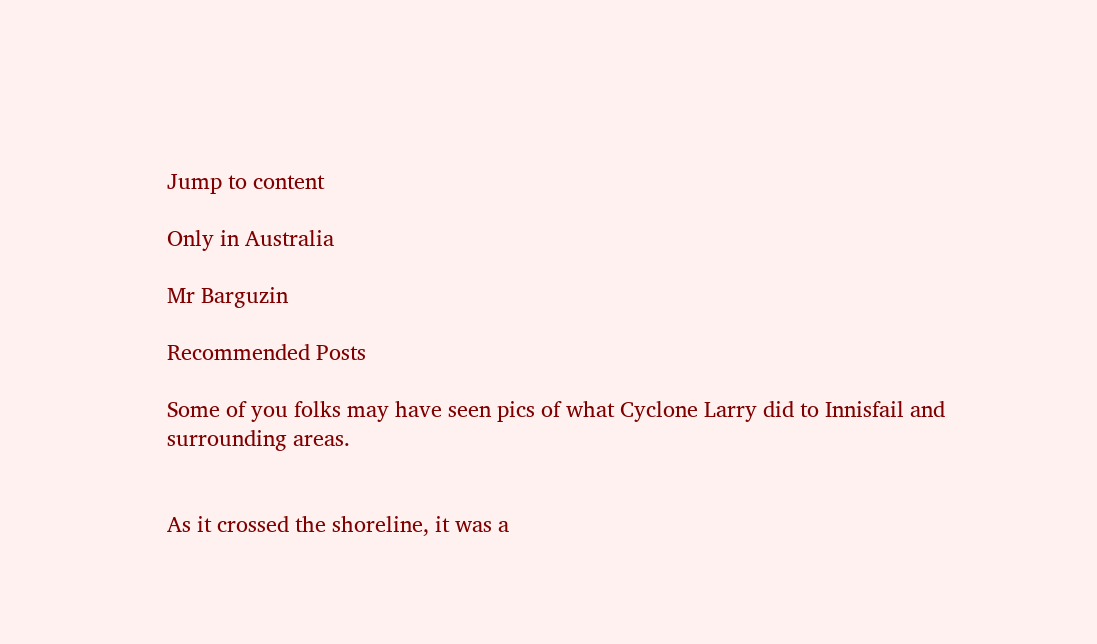Jump to content

Only in Australia

Mr Barguzin

Recommended Posts

Some of you folks may have seen pics of what Cyclone Larry did to Innisfail and surrounding areas.


As it crossed the shoreline, it was a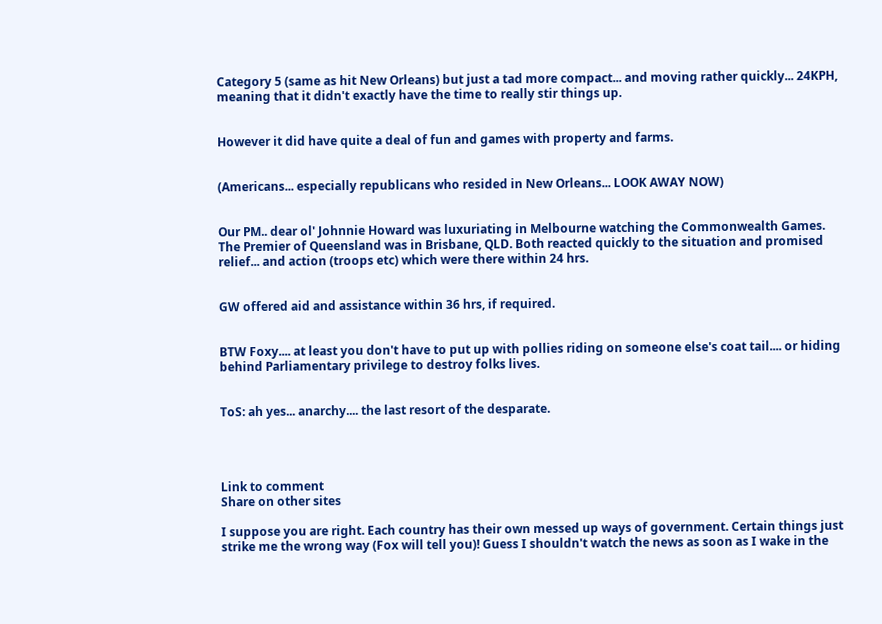Category 5 (same as hit New Orleans) but just a tad more compact... and moving rather quickly... 24KPH, meaning that it didn't exactly have the time to really stir things up.


However it did have quite a deal of fun and games with property and farms.


(Americans... especially republicans who resided in New Orleans... LOOK AWAY NOW)


Our PM.. dear ol' Johnnie Howard was luxuriating in Melbourne watching the Commonwealth Games. The Premier of Queensland was in Brisbane, QLD. Both reacted quickly to the situation and promised relief... and action (troops etc) which were there within 24 hrs.


GW offered aid and assistance within 36 hrs, if required.


BTW Foxy.... at least you don't have to put up with pollies riding on someone else's coat tail.... or hiding behind Parliamentary privilege to destroy folks lives.


ToS: ah yes... anarchy.... the last resort of the desparate.




Link to comment
Share on other sites

I suppose you are right. Each country has their own messed up ways of government. Certain things just strike me the wrong way (Fox will tell you)! Guess I shouldn't watch the news as soon as I wake in the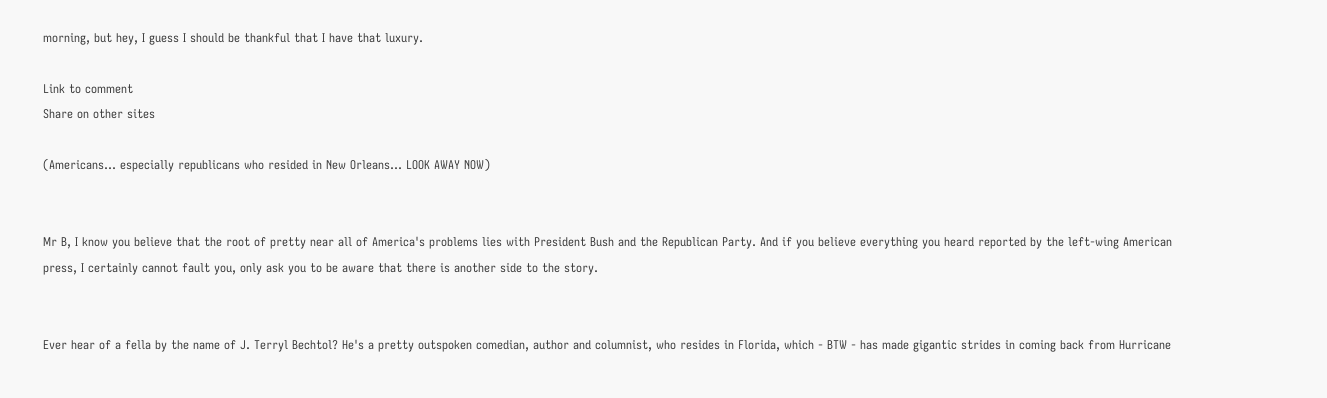morning, but hey, I guess I should be thankful that I have that luxury.

Link to comment
Share on other sites

(Americans... especially republicans who resided in New Orleans... LOOK AWAY NOW)


Mr B, I know you believe that the root of pretty near all of America's problems lies with President Bush and the Republican Party. And if you believe everything you heard reported by the left-wing American press, I certainly cannot fault you, only ask you to be aware that there is another side to the story.


Ever hear of a fella by the name of J. Terryl Bechtol? He's a pretty outspoken comedian, author and columnist, who resides in Florida, which - BTW - has made gigantic strides in coming back from Hurricane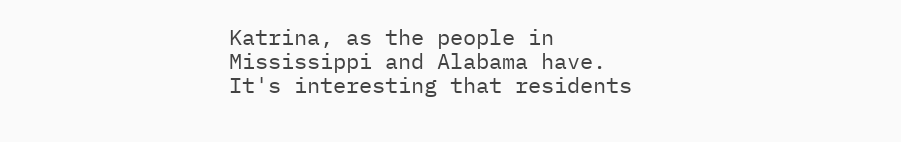Katrina, as the people in Mississippi and Alabama have. It's interesting that residents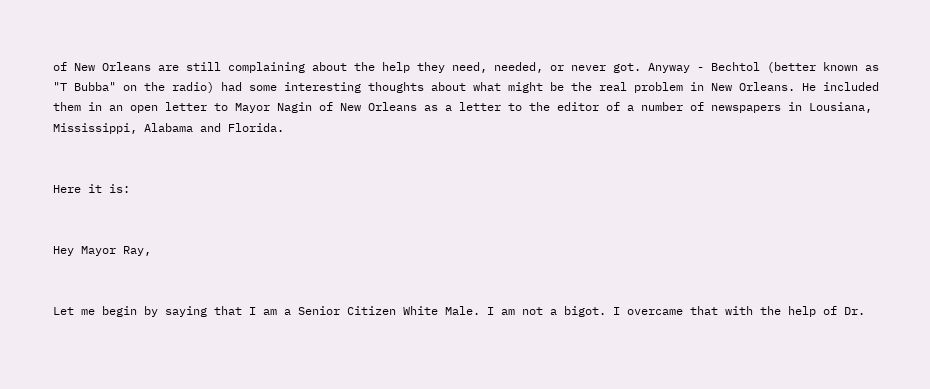of New Orleans are still complaining about the help they need, needed, or never got. Anyway - Bechtol (better known as "T Bubba" on the radio) had some interesting thoughts about what might be the real problem in New Orleans. He included them in an open letter to Mayor Nagin of New Orleans as a letter to the editor of a number of newspapers in Lousiana, Mississippi, Alabama and Florida.


Here it is:


Hey Mayor Ray,


Let me begin by saying that I am a Senior Citizen White Male. I am not a bigot. I overcame that with the help of Dr.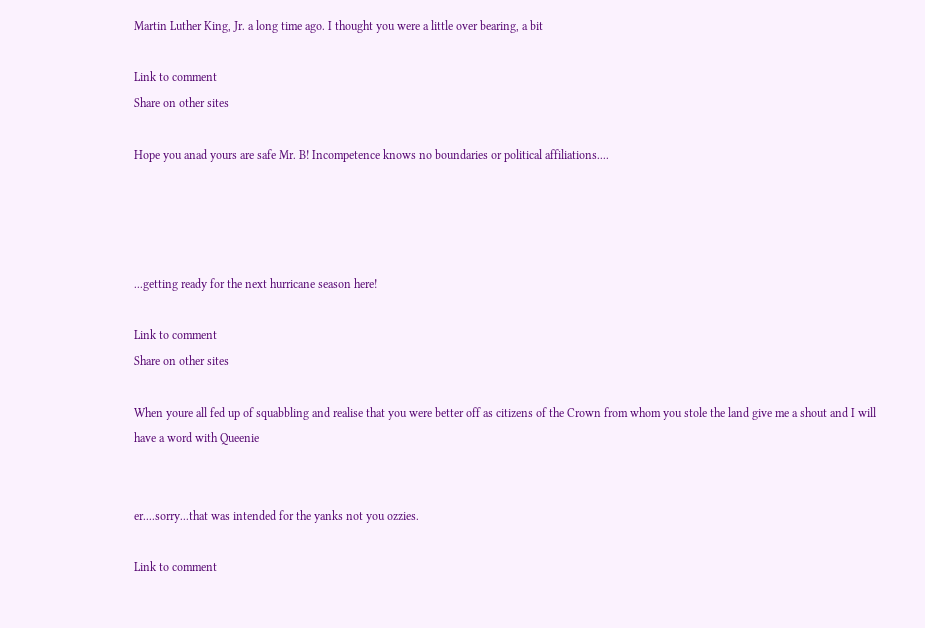Martin Luther King, Jr. a long time ago. I thought you were a little over bearing, a bit

Link to comment
Share on other sites

Hope you anad yours are safe Mr. B! Incompetence knows no boundaries or political affiliations....




...getting ready for the next hurricane season here!

Link to comment
Share on other sites

When youre all fed up of squabbling and realise that you were better off as citizens of the Crown from whom you stole the land give me a shout and I will have a word with Queenie


er....sorry...that was intended for the yanks not you ozzies.

Link to comment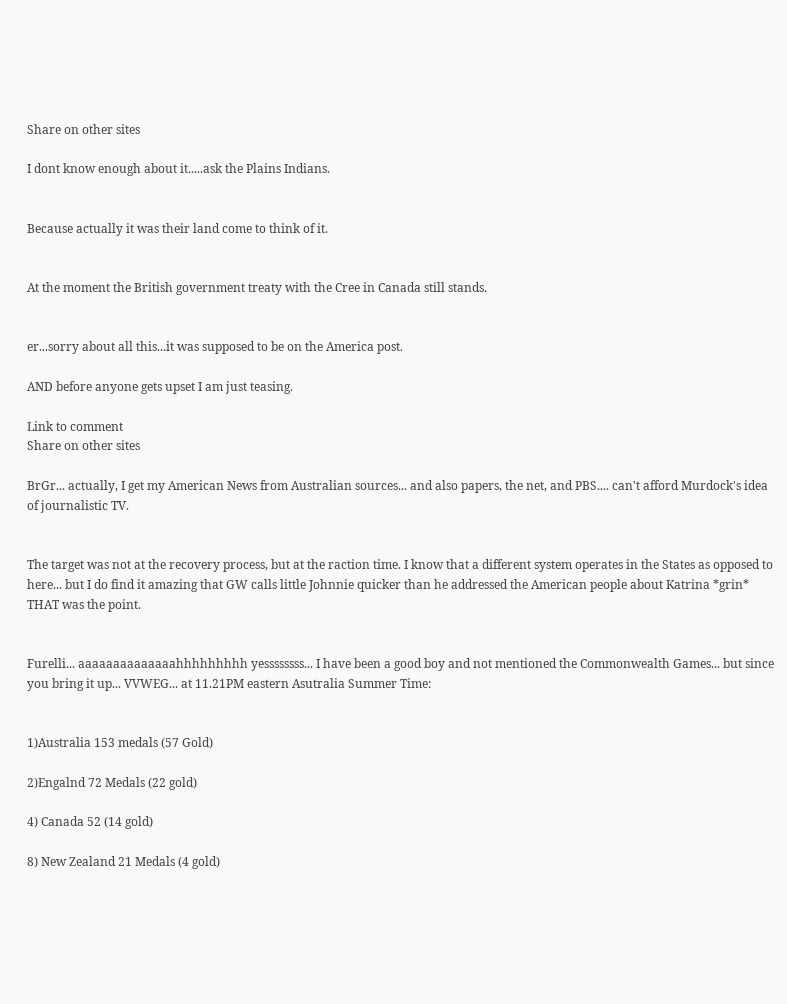Share on other sites

I dont know enough about it.....ask the Plains Indians.


Because actually it was their land come to think of it.


At the moment the British government treaty with the Cree in Canada still stands.


er...sorry about all this...it was supposed to be on the America post.

AND before anyone gets upset I am just teasing.

Link to comment
Share on other sites

BrGr... actually, I get my American News from Australian sources... and also papers, the net, and PBS.... can't afford Murdock's idea of journalistic TV.


The target was not at the recovery process, but at the raction time. I know that a different system operates in the States as opposed to here... but I do find it amazing that GW calls little Johnnie quicker than he addressed the American people about Katrina *grin* THAT was the point.


Furelli... aaaaaaaaaaaaaahhhhhhhhh yessssssss... I have been a good boy and not mentioned the Commonwealth Games... but since you bring it up... VVWEG... at 11.21PM eastern Asutralia Summer Time:


1)Australia 153 medals (57 Gold)

2)Engalnd 72 Medals (22 gold)

4) Canada 52 (14 gold)

8) New Zealand 21 Medals (4 gold)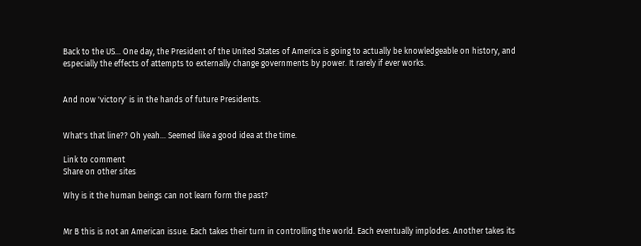Back to the US... One day, the President of the United States of America is going to actually be knowledgeable on history, and especially the effects of attempts to externally change governments by power. It rarely if ever works.


And now 'victory' is in the hands of future Presidents.


What's that line?? Oh yeah... Seemed like a good idea at the time.

Link to comment
Share on other sites

Why is it the human beings can not learn form the past?


Mr B this is not an American issue. Each takes their turn in controlling the world. Each eventually implodes. Another takes its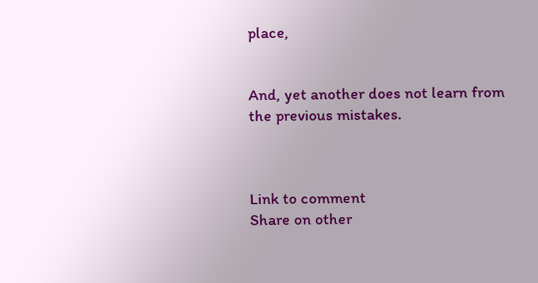place,


And, yet another does not learn from the previous mistakes.



Link to comment
Share on other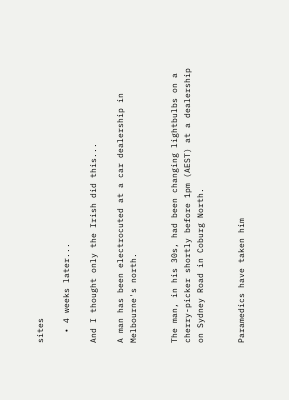sites

  • 4 weeks later...

And I thought only the Irish did this...

A man has been electrocuted at a car dealership in Melbourne's north.


The man, in his 30s, had been changing lightbulbs on a cherry-picker shortly before 1pm (AEST) at a dealership on Sydney Road in Coburg North.


Paramedics have taken him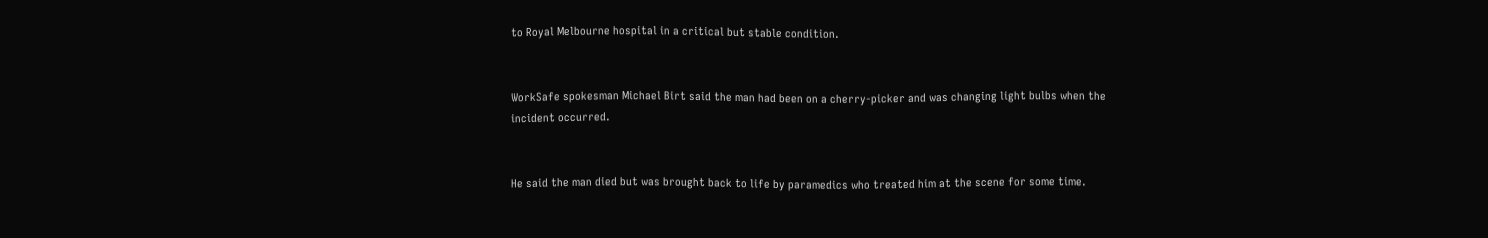to Royal Melbourne hospital in a critical but stable condition.


WorkSafe spokesman Michael Birt said the man had been on a cherry-picker and was changing light bulbs when the incident occurred.


He said the man died but was brought back to life by paramedics who treated him at the scene for some time.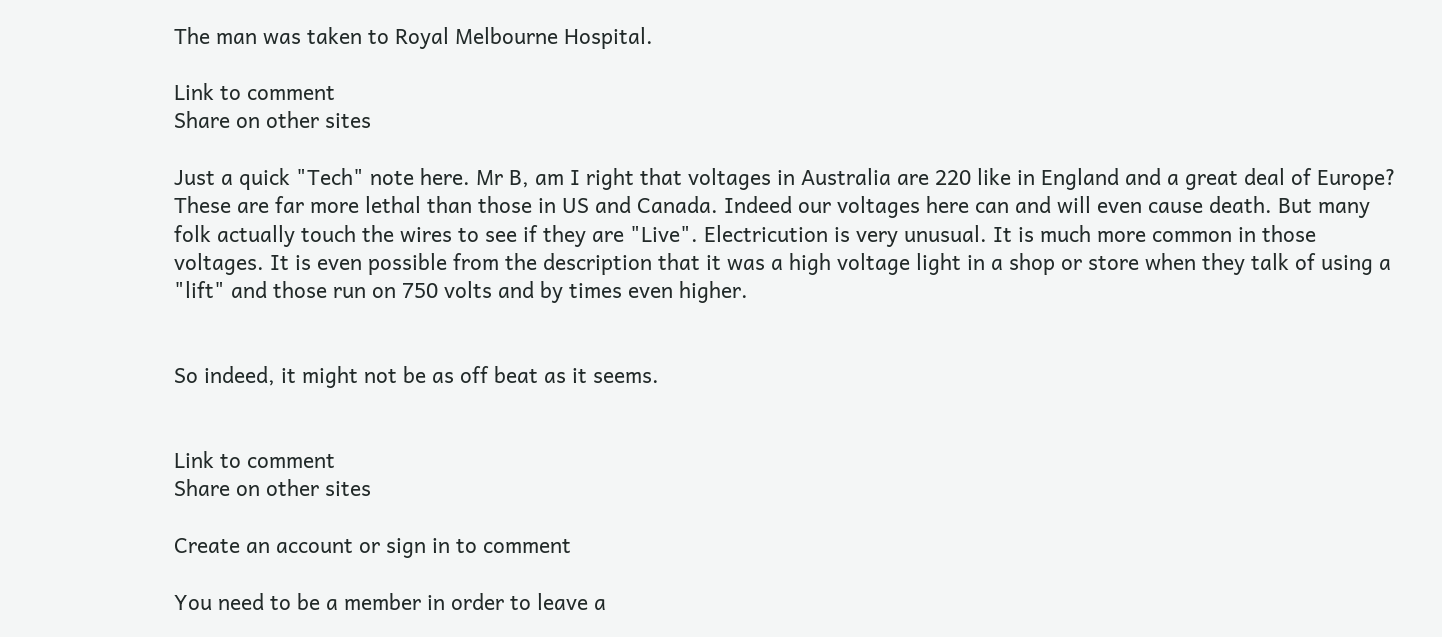The man was taken to Royal Melbourne Hospital.

Link to comment
Share on other sites

Just a quick "Tech" note here. Mr B, am I right that voltages in Australia are 220 like in England and a great deal of Europe? These are far more lethal than those in US and Canada. Indeed our voltages here can and will even cause death. But many folk actually touch the wires to see if they are "Live". Electricution is very unusual. It is much more common in those voltages. It is even possible from the description that it was a high voltage light in a shop or store when they talk of using a "lift" and those run on 750 volts and by times even higher.


So indeed, it might not be as off beat as it seems.


Link to comment
Share on other sites

Create an account or sign in to comment

You need to be a member in order to leave a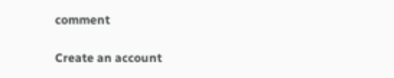comment

Create an account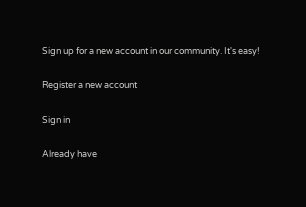Sign up for a new account in our community. It's easy!

Register a new account

Sign in

Already have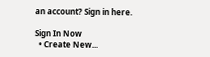an account? Sign in here.

Sign In Now
  • Create New...